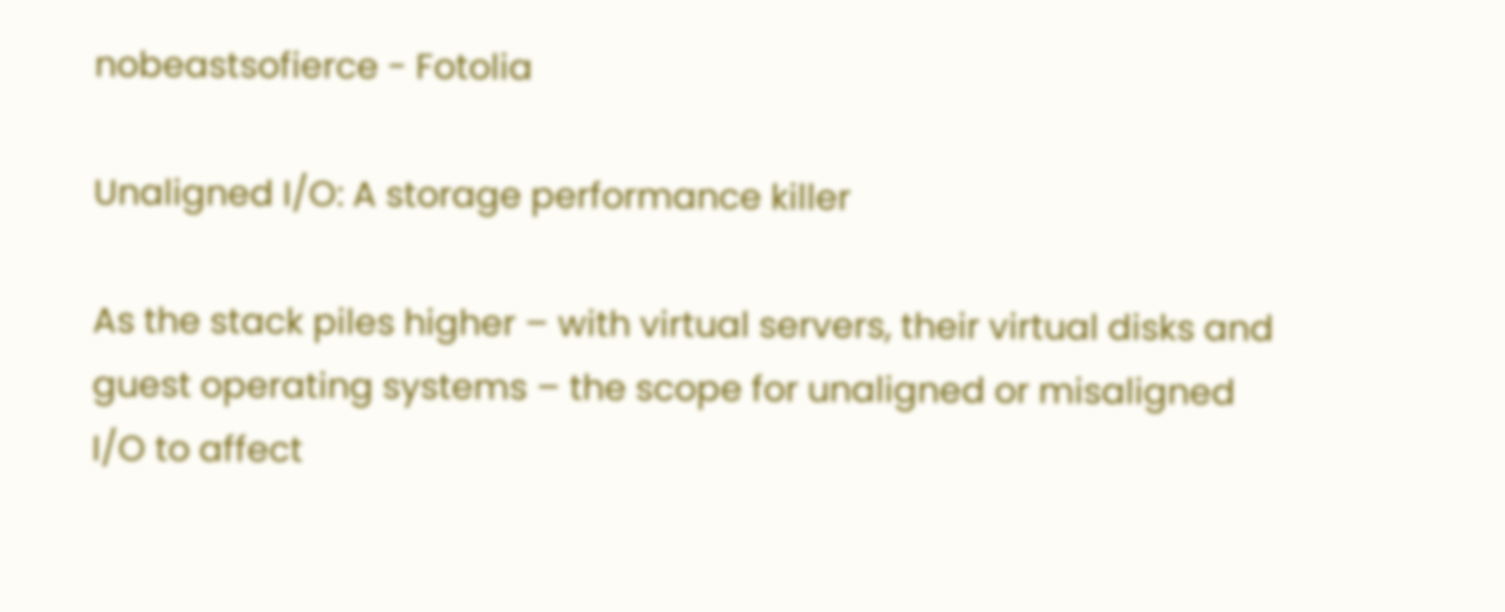nobeastsofierce - Fotolia

Unaligned I/O: A storage performance killer

As the stack piles higher – with virtual servers, their virtual disks and guest operating systems – the scope for unaligned or misaligned I/O to affect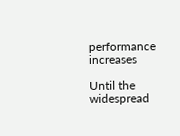performance increases

Until the widespread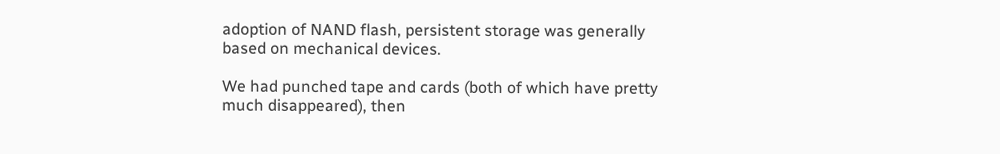adoption of NAND flash, persistent storage was generally based on mechanical devices.

We had punched tape and cards (both of which have pretty much disappeared), then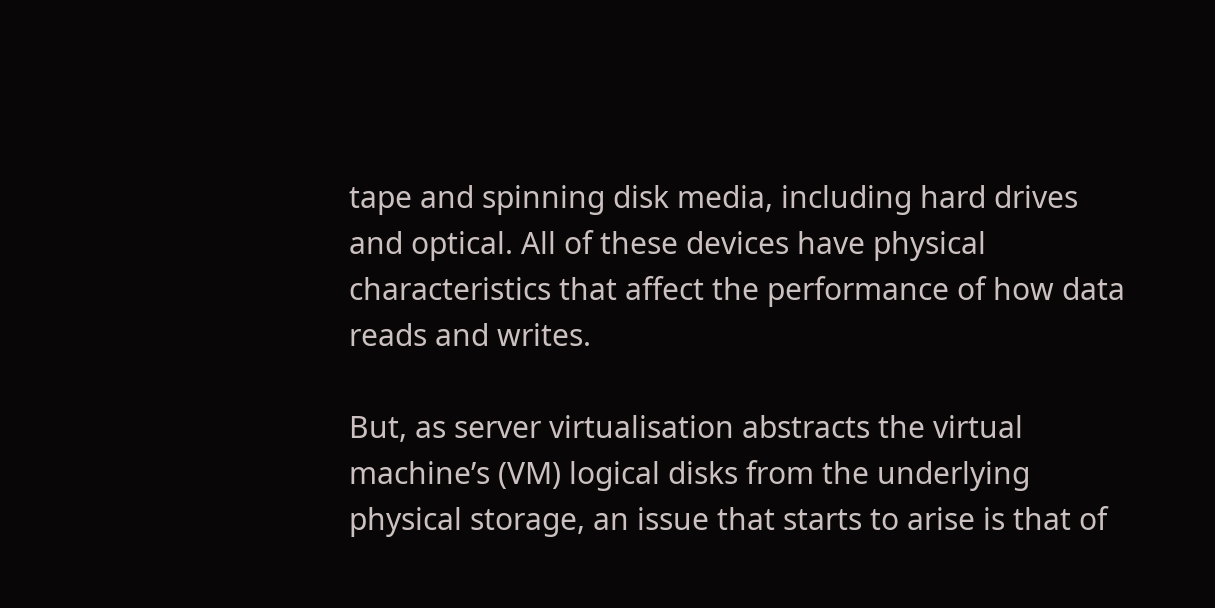tape and spinning disk media, including hard drives and optical. All of these devices have physical characteristics that affect the performance of how data reads and writes.

But, as server virtualisation abstracts the virtual machine’s (VM) logical disks from the underlying physical storage, an issue that starts to arise is that of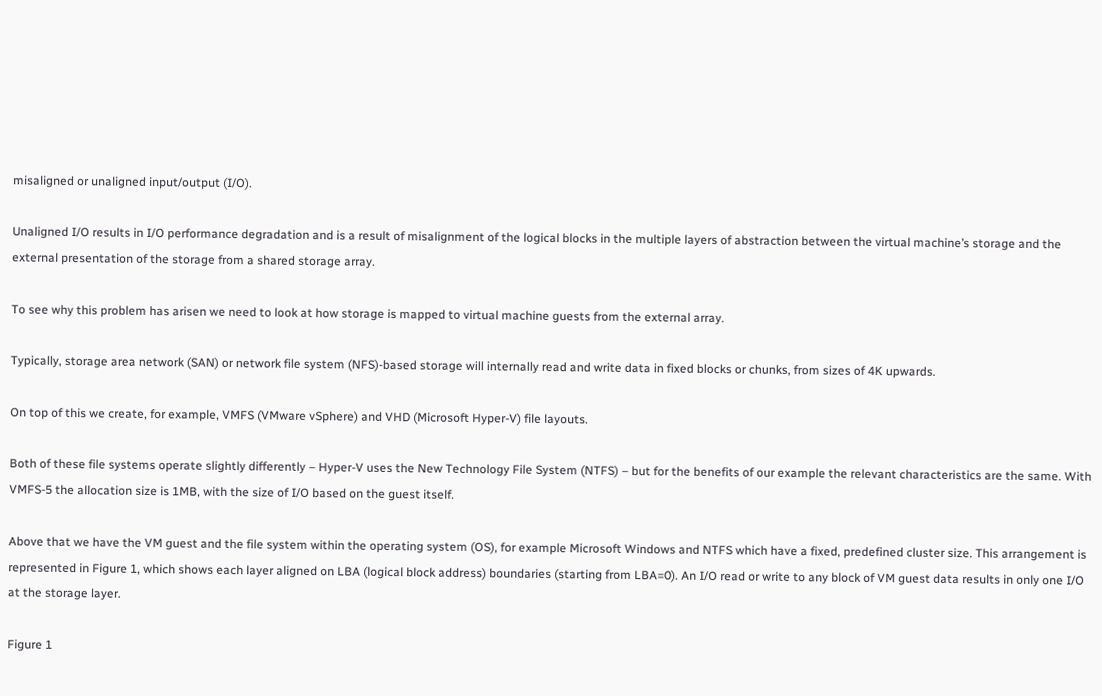misaligned or unaligned input/output (I/O).

Unaligned I/O results in I/O performance degradation and is a result of misalignment of the logical blocks in the multiple layers of abstraction between the virtual machine’s storage and the external presentation of the storage from a shared storage array.

To see why this problem has arisen we need to look at how storage is mapped to virtual machine guests from the external array.

Typically, storage area network (SAN) or network file system (NFS)-based storage will internally read and write data in fixed blocks or chunks, from sizes of 4K upwards.

On top of this we create, for example, VMFS (VMware vSphere) and VHD (Microsoft Hyper-V) file layouts.

Both of these file systems operate slightly differently – Hyper-V uses the New Technology File System (NTFS) – but for the benefits of our example the relevant characteristics are the same. With VMFS-5 the allocation size is 1MB, with the size of I/O based on the guest itself.

Above that we have the VM guest and the file system within the operating system (OS), for example Microsoft Windows and NTFS which have a fixed, predefined cluster size. This arrangement is represented in Figure 1, which shows each layer aligned on LBA (logical block address) boundaries (starting from LBA=0). An I/O read or write to any block of VM guest data results in only one I/O at the storage layer.

Figure 1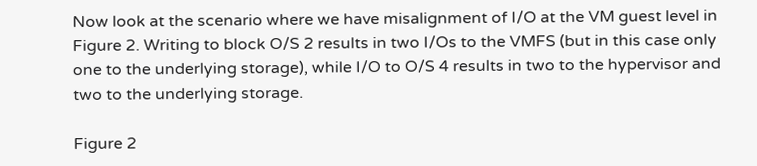Now look at the scenario where we have misalignment of I/O at the VM guest level in Figure 2. Writing to block O/S 2 results in two I/Os to the VMFS (but in this case only one to the underlying storage), while I/O to O/S 4 results in two to the hypervisor and two to the underlying storage.

Figure 2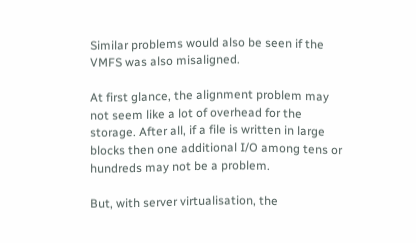Similar problems would also be seen if the VMFS was also misaligned.

At first glance, the alignment problem may not seem like a lot of overhead for the storage. After all, if a file is written in large blocks then one additional I/O among tens or hundreds may not be a problem.

But, with server virtualisation, the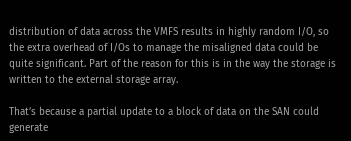distribution of data across the VMFS results in highly random I/O, so the extra overhead of I/Os to manage the misaligned data could be quite significant. Part of the reason for this is in the way the storage is written to the external storage array.

That’s because a partial update to a block of data on the SAN could generate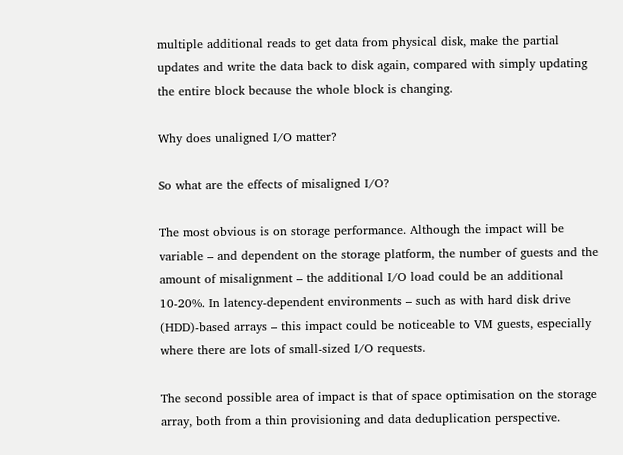multiple additional reads to get data from physical disk, make the partial updates and write the data back to disk again, compared with simply updating the entire block because the whole block is changing.

Why does unaligned I/O matter?

So what are the effects of misaligned I/O?

The most obvious is on storage performance. Although the impact will be variable – and dependent on the storage platform, the number of guests and the amount of misalignment – the additional I/O load could be an additional 10-20%. In latency-dependent environments – such as with hard disk drive (HDD)-based arrays – this impact could be noticeable to VM guests, especially where there are lots of small-sized I/O requests.

The second possible area of impact is that of space optimisation on the storage array, both from a thin provisioning and data deduplication perspective.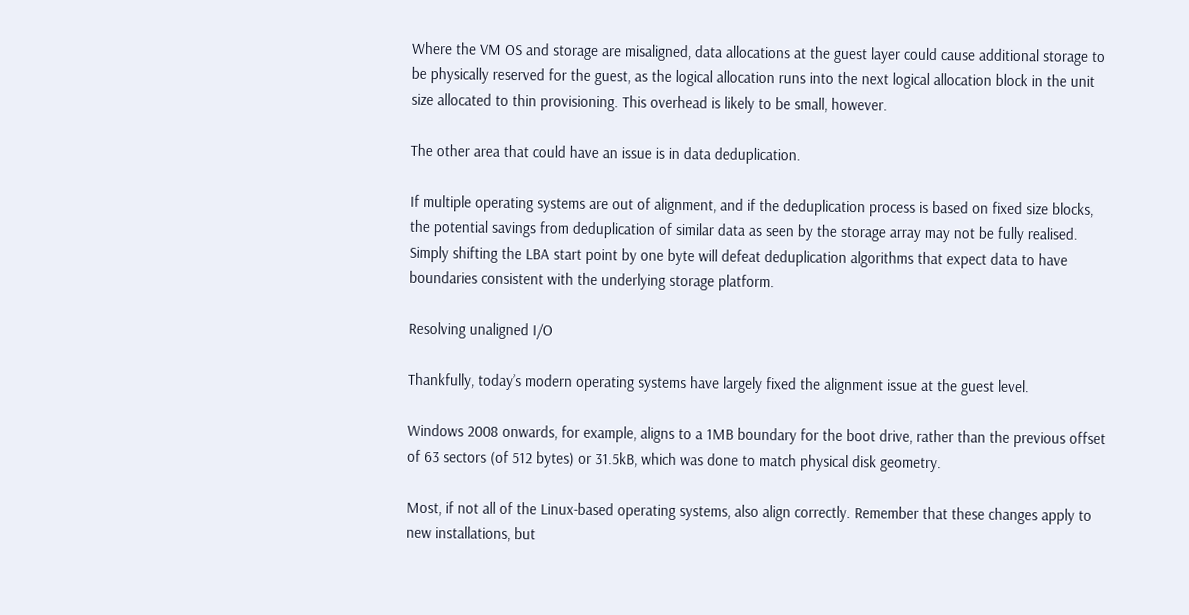Where the VM OS and storage are misaligned, data allocations at the guest layer could cause additional storage to be physically reserved for the guest, as the logical allocation runs into the next logical allocation block in the unit size allocated to thin provisioning. This overhead is likely to be small, however.

The other area that could have an issue is in data deduplication.

If multiple operating systems are out of alignment, and if the deduplication process is based on fixed size blocks, the potential savings from deduplication of similar data as seen by the storage array may not be fully realised. Simply shifting the LBA start point by one byte will defeat deduplication algorithms that expect data to have boundaries consistent with the underlying storage platform.

Resolving unaligned I/O

Thankfully, today’s modern operating systems have largely fixed the alignment issue at the guest level.

Windows 2008 onwards, for example, aligns to a 1MB boundary for the boot drive, rather than the previous offset of 63 sectors (of 512 bytes) or 31.5kB, which was done to match physical disk geometry.

Most, if not all of the Linux-based operating systems, also align correctly. Remember that these changes apply to new installations, but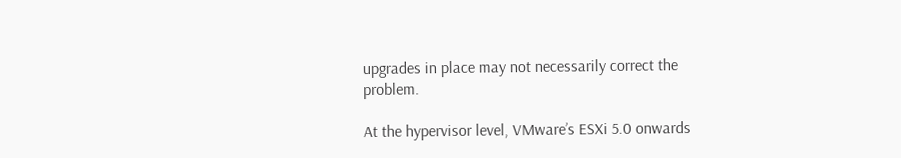upgrades in place may not necessarily correct the problem.

At the hypervisor level, VMware’s ESXi 5.0 onwards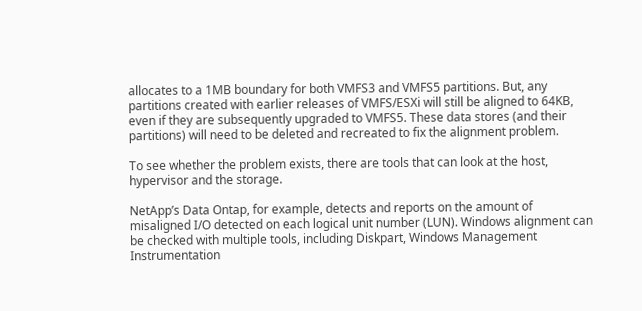allocates to a 1MB boundary for both VMFS3 and VMFS5 partitions. But, any partitions created with earlier releases of VMFS/ESXi will still be aligned to 64KB, even if they are subsequently upgraded to VMFS5. These data stores (and their partitions) will need to be deleted and recreated to fix the alignment problem.

To see whether the problem exists, there are tools that can look at the host, hypervisor and the storage.

NetApp’s Data Ontap, for example, detects and reports on the amount of misaligned I/O detected on each logical unit number (LUN). Windows alignment can be checked with multiple tools, including Diskpart, Windows Management Instrumentation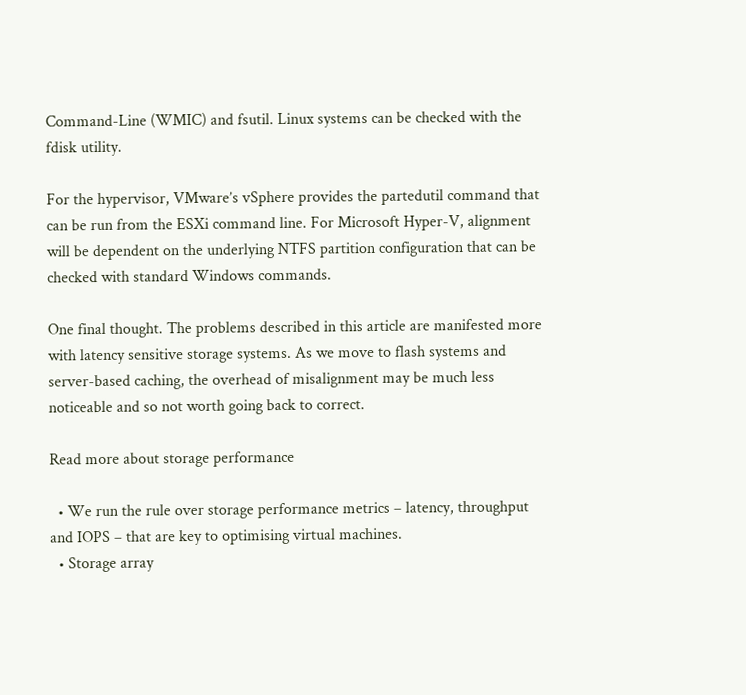Command-Line (WMIC) and fsutil. Linux systems can be checked with the fdisk utility.

For the hypervisor, VMware’s vSphere provides the partedutil command that can be run from the ESXi command line. For Microsoft Hyper-V, alignment will be dependent on the underlying NTFS partition configuration that can be checked with standard Windows commands.

One final thought. The problems described in this article are manifested more with latency sensitive storage systems. As we move to flash systems and server-based caching, the overhead of misalignment may be much less noticeable and so not worth going back to correct.

Read more about storage performance

  • We run the rule over storage performance metrics – latency, throughput and IOPS – that are key to optimising virtual machines.
  • Storage array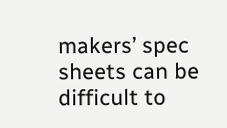makers’ spec sheets can be difficult to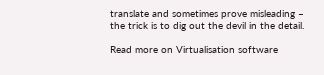translate and sometimes prove misleading – the trick is to dig out the devil in the detail.

Read more on Virtualisation software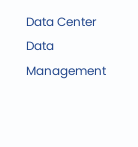Data Center
Data Management